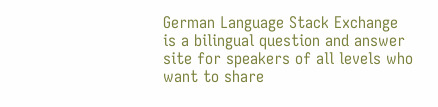German Language Stack Exchange is a bilingual question and answer site for speakers of all levels who want to share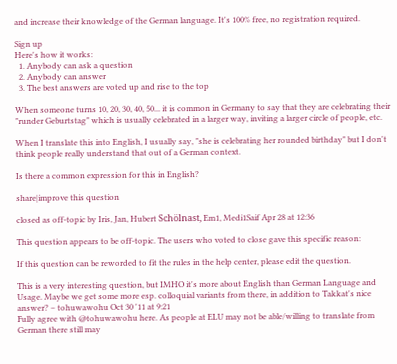and increase their knowledge of the German language. It's 100% free, no registration required.

Sign up
Here's how it works:
  1. Anybody can ask a question
  2. Anybody can answer
  3. The best answers are voted up and rise to the top

When someone turns 10, 20, 30, 40, 50... it is common in Germany to say that they are celebrating their "runder Geburtstag" which is usually celebrated in a larger way, inviting a larger circle of people, etc.

When I translate this into English, I usually say, "she is celebrating her rounded birthday" but I don't think people really understand that out of a German context.

Is there a common expression for this in English?

share|improve this question

closed as off-topic by Iris, Jan, Hubert Schölnast, Em1, Medi1Saif Apr 28 at 12:36

This question appears to be off-topic. The users who voted to close gave this specific reason:

If this question can be reworded to fit the rules in the help center, please edit the question.

This is a very interesting question, but IMHO it's more about English than German Language and Usage. Maybe we get some more esp. colloquial variants from there, in addition to Takkat's nice answer? – tohuwawohu Oct 30 '11 at 9:21
Fully agree with @tohuwawohu here. As people at ELU may not be able/willing to translate from German there still may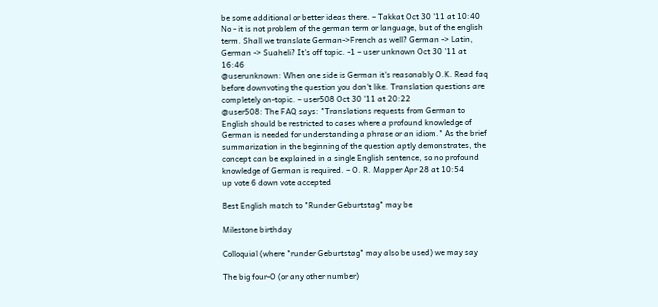be some additional or better ideas there. – Takkat Oct 30 '11 at 10:40
No - it is not problem of the german term or language, but of the english term. Shall we translate German->French as well? German -> Latin, German -> Suaheli? It's off topic. -1 – user unknown Oct 30 '11 at 16:46
@userunknown: When one side is German it's reasonably O.K. Read faq before downvoting the question you don't like. Translation questions are completely on-topic. – user508 Oct 30 '11 at 20:22
@user508: The FAQ says: "Translations requests from German to English should be restricted to cases where a profound knowledge of German is needed for understanding a phrase or an idiom." As the brief summarization in the beginning of the question aptly demonstrates, the concept can be explained in a single English sentence, so no profound knowledge of German is required. – O. R. Mapper Apr 28 at 10:54
up vote 6 down vote accepted

Best English match to "Runder Geburtstag" may be

Milestone birthday

Colloquial (where "runder Geburtstag" may also be used) we may say

The big four-O (or any other number)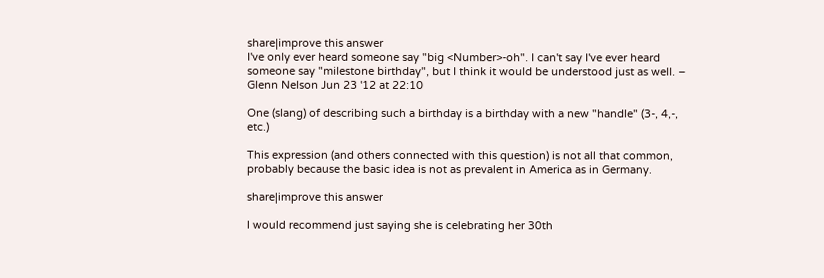share|improve this answer
I've only ever heard someone say "big <Number>-oh". I can't say I've ever heard someone say "milestone birthday", but I think it would be understood just as well. – Glenn Nelson Jun 23 '12 at 22:10

One (slang) of describing such a birthday is a birthday with a new "handle" (3-, 4,-, etc.)

This expression (and others connected with this question) is not all that common, probably because the basic idea is not as prevalent in America as in Germany.

share|improve this answer

I would recommend just saying she is celebrating her 30th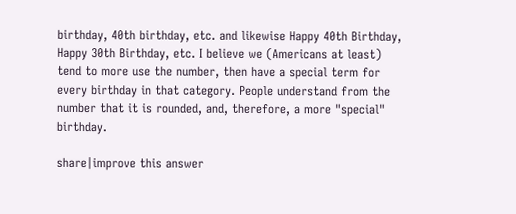birthday, 40th birthday, etc. and likewise Happy 40th Birthday, Happy 30th Birthday, etc. I believe we (Americans at least) tend to more use the number, then have a special term for every birthday in that category. People understand from the number that it is rounded, and, therefore, a more "special" birthday.

share|improve this answer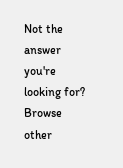Not the answer you're looking for? Browse other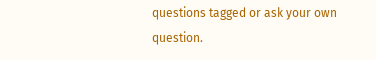questions tagged or ask your own question.